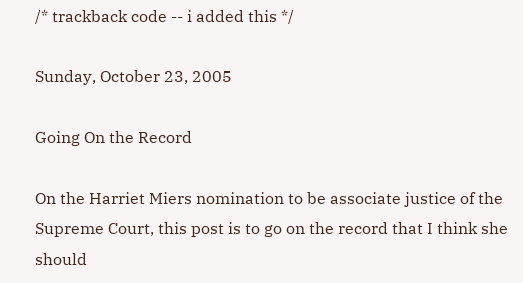/* trackback code -- i added this */

Sunday, October 23, 2005

Going On the Record

On the Harriet Miers nomination to be associate justice of the Supreme Court, this post is to go on the record that I think she should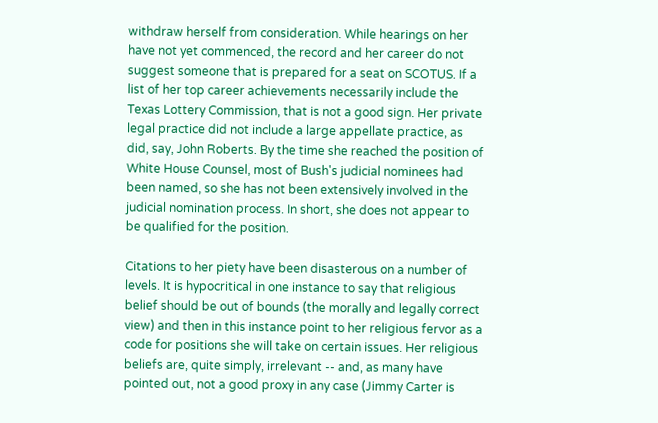withdraw herself from consideration. While hearings on her have not yet commenced, the record and her career do not suggest someone that is prepared for a seat on SCOTUS. If a list of her top career achievements necessarily include the Texas Lottery Commission, that is not a good sign. Her private legal practice did not include a large appellate practice, as did, say, John Roberts. By the time she reached the position of White House Counsel, most of Bush's judicial nominees had been named, so she has not been extensively involved in the judicial nomination process. In short, she does not appear to be qualified for the position.

Citations to her piety have been disasterous on a number of levels. It is hypocritical in one instance to say that religious belief should be out of bounds (the morally and legally correct view) and then in this instance point to her religious fervor as a code for positions she will take on certain issues. Her religious beliefs are, quite simply, irrelevant -- and, as many have pointed out, not a good proxy in any case (Jimmy Carter is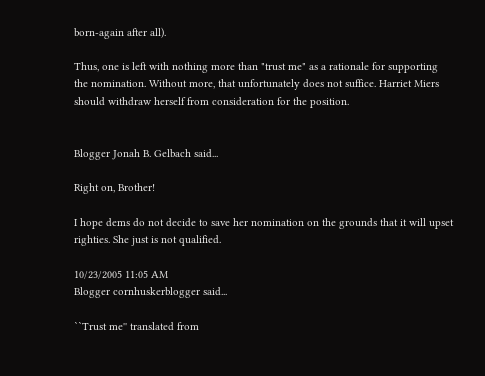born-again after all).

Thus, one is left with nothing more than "trust me" as a rationale for supporting the nomination. Without more, that unfortunately does not suffice. Harriet Miers should withdraw herself from consideration for the position.


Blogger Jonah B. Gelbach said...

Right on, Brother!

I hope dems do not decide to save her nomination on the grounds that it will upset righties. She just is not qualified.

10/23/2005 11:05 AM
Blogger cornhuskerblogger said...

``Trust me'' translated from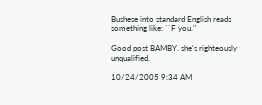Bushese into standard English reads something like: ``F you.''

Good post BAMBY. she's righteously unqualified.

10/24/2005 9:34 AM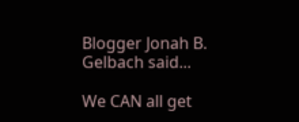Blogger Jonah B. Gelbach said...

We CAN all get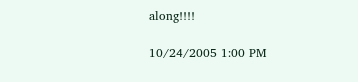along!!!!

10/24/2005 1:00 PM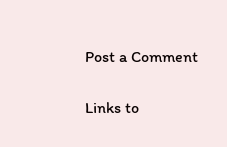Post a Comment

Links to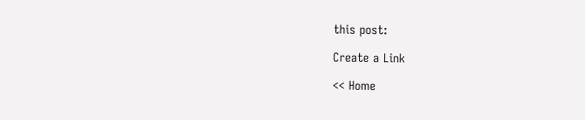this post:

Create a Link

<< Home